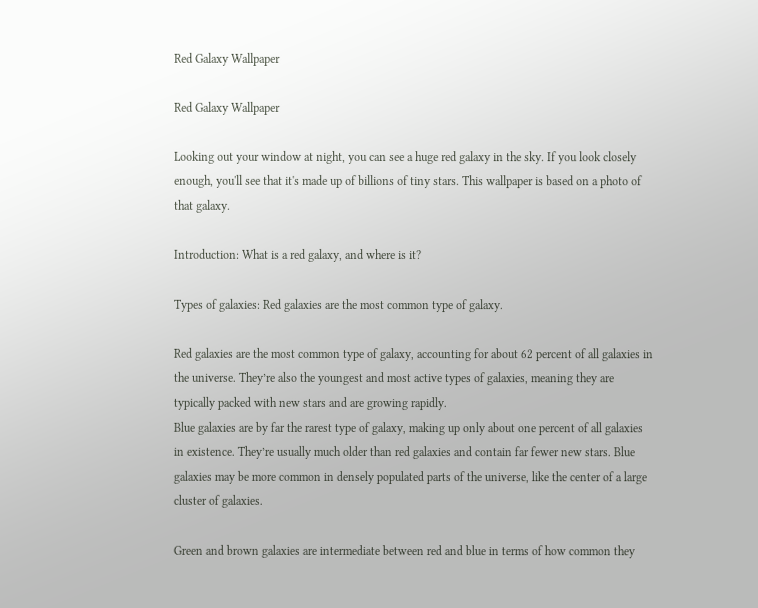Red Galaxy Wallpaper

Red Galaxy Wallpaper

Looking out your window at night, you can see a huge red galaxy in the sky. If you look closely enough, you'll see that it's made up of billions of tiny stars. This wallpaper is based on a photo of that galaxy.

Introduction: What is a red galaxy, and where is it?

Types of galaxies: Red galaxies are the most common type of galaxy.

Red galaxies are the most common type of galaxy, accounting for about 62 percent of all galaxies in the universe. They’re also the youngest and most active types of galaxies, meaning they are typically packed with new stars and are growing rapidly.
Blue galaxies are by far the rarest type of galaxy, making up only about one percent of all galaxies in existence. They’re usually much older than red galaxies and contain far fewer new stars. Blue galaxies may be more common in densely populated parts of the universe, like the center of a large cluster of galaxies.

Green and brown galaxies are intermediate between red and blue in terms of how common they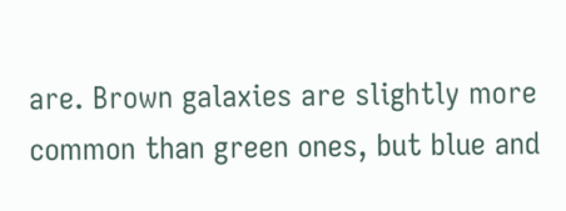are. Brown galaxies are slightly more common than green ones, but blue and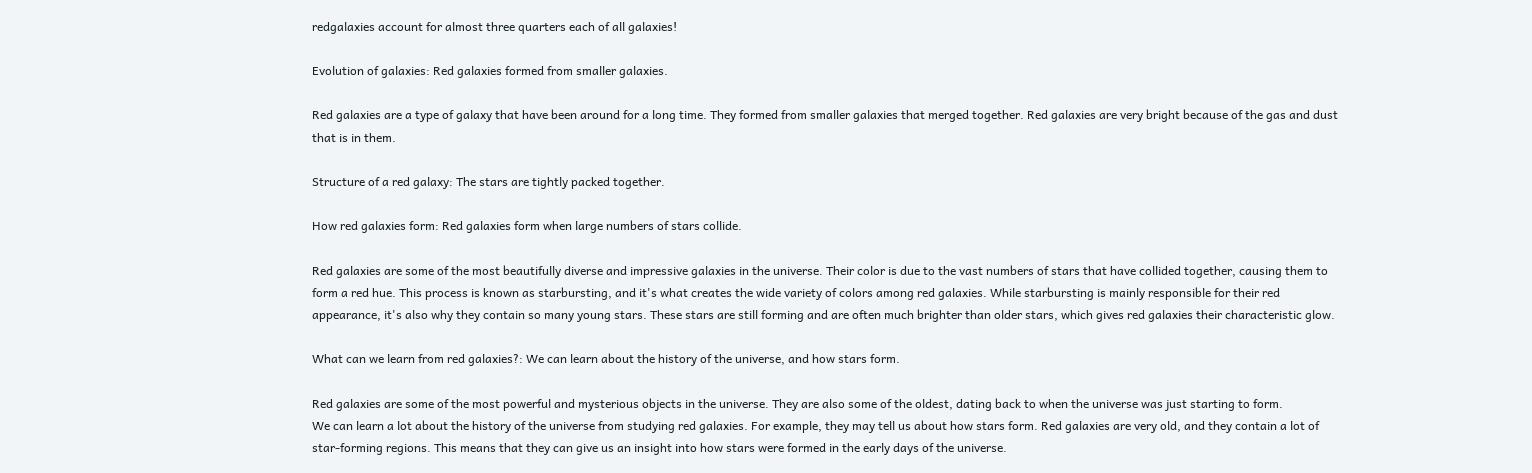redgalaxies account for almost three quarters each of all galaxies!

Evolution of galaxies: Red galaxies formed from smaller galaxies.

Red galaxies are a type of galaxy that have been around for a long time. They formed from smaller galaxies that merged together. Red galaxies are very bright because of the gas and dust that is in them.

Structure of a red galaxy: The stars are tightly packed together.

How red galaxies form: Red galaxies form when large numbers of stars collide.

Red galaxies are some of the most beautifully diverse and impressive galaxies in the universe. Their color is due to the vast numbers of stars that have collided together, causing them to form a red hue. This process is known as starbursting, and it's what creates the wide variety of colors among red galaxies. While starbursting is mainly responsible for their red appearance, it's also why they contain so many young stars. These stars are still forming and are often much brighter than older stars, which gives red galaxies their characteristic glow.

What can we learn from red galaxies?: We can learn about the history of the universe, and how stars form.

Red galaxies are some of the most powerful and mysterious objects in the universe. They are also some of the oldest, dating back to when the universe was just starting to form.
We can learn a lot about the history of the universe from studying red galaxies. For example, they may tell us about how stars form. Red galaxies are very old, and they contain a lot of star-forming regions. This means that they can give us an insight into how stars were formed in the early days of the universe.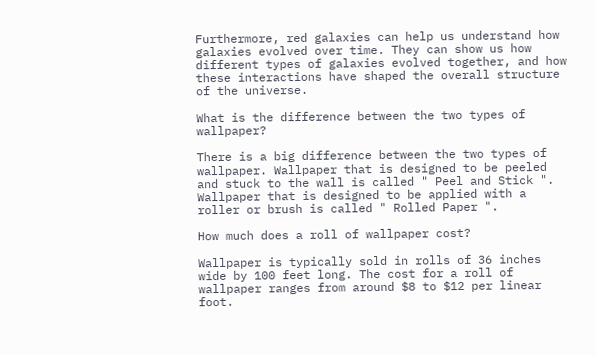Furthermore, red galaxies can help us understand how galaxies evolved over time. They can show us how different types of galaxies evolved together, and how these interactions have shaped the overall structure of the universe.

What is the difference between the two types of wallpaper?

There is a big difference between the two types of wallpaper. Wallpaper that is designed to be peeled and stuck to the wall is called " Peel and Stick ". Wallpaper that is designed to be applied with a roller or brush is called " Rolled Paper ".

How much does a roll of wallpaper cost?

Wallpaper is typically sold in rolls of 36 inches wide by 100 feet long. The cost for a roll of wallpaper ranges from around $8 to $12 per linear foot.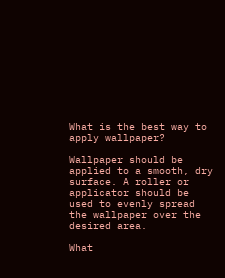What is the best way to apply wallpaper?

Wallpaper should be applied to a smooth, dry surface. A roller or applicator should be used to evenly spread the wallpaper over the desired area.

What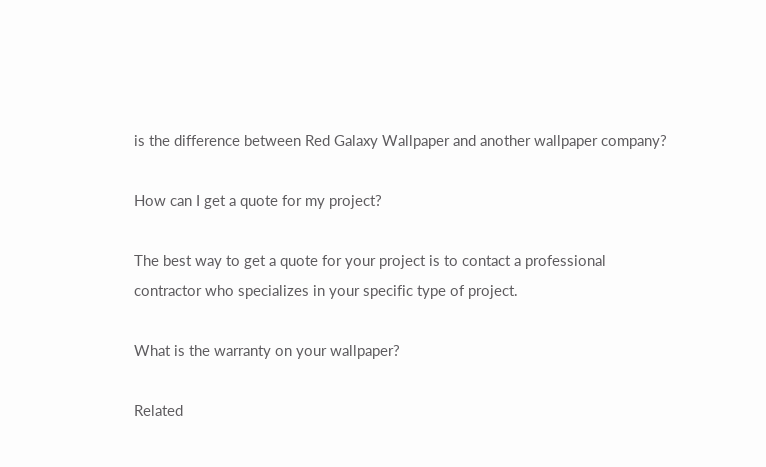is the difference between Red Galaxy Wallpaper and another wallpaper company?

How can I get a quote for my project?

The best way to get a quote for your project is to contact a professional contractor who specializes in your specific type of project.

What is the warranty on your wallpaper?

Related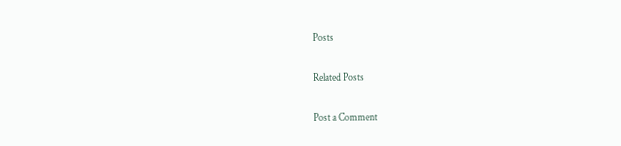Posts

Related Posts

Post a Comment